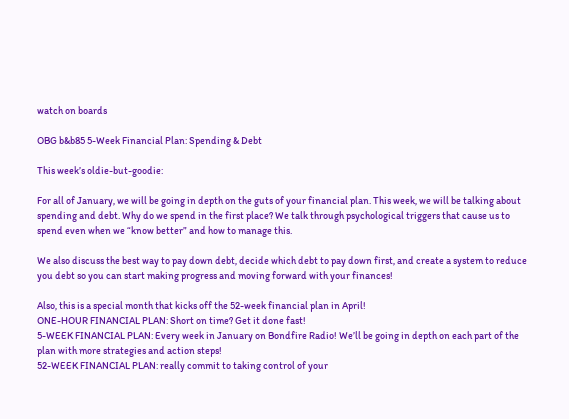watch on boards

OBG b&b85 5-Week Financial Plan: Spending & Debt

This week’s oldie-but-goodie:

For all of January, we will be going in depth on the guts of your financial plan. This week, we will be talking about spending and debt. Why do we spend in the first place? We talk through psychological triggers that cause us to spend even when we “know better” and how to manage this.

We also discuss the best way to pay down debt, decide which debt to pay down first, and create a system to reduce you debt so you can start making progress and moving forward with your finances!

Also, this is a special month that kicks off the 52-week financial plan in April!
ONE-HOUR FINANCIAL PLAN: Short on time? Get it done fast!
5-WEEK FINANCIAL PLAN: Every week in January on Bondfire Radio! We’ll be going in depth on each part of the plan with more strategies and action steps!
52-WEEK FINANCIAL PLAN: really commit to taking control of your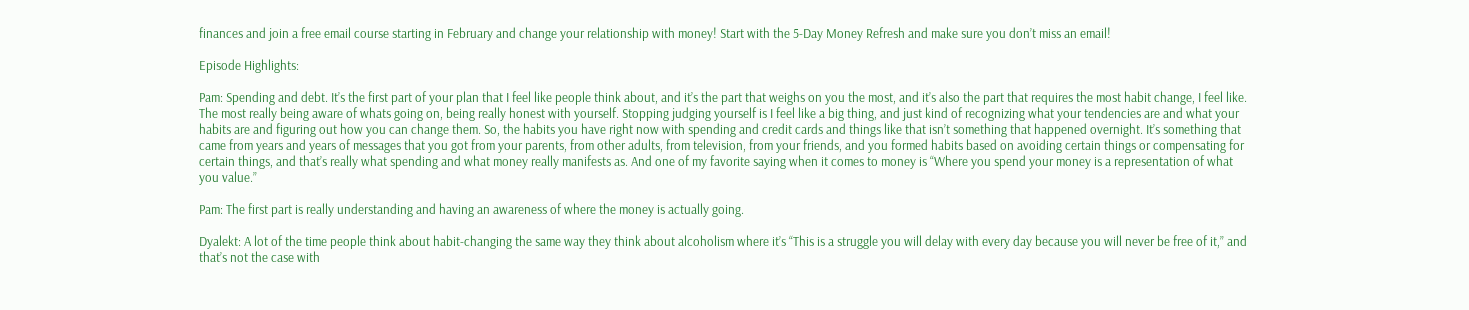finances and join a free email course starting in February and change your relationship with money! Start with the 5-Day Money Refresh and make sure you don’t miss an email!

Episode Highlights:

Pam: Spending and debt. It’s the first part of your plan that I feel like people think about, and it’s the part that weighs on you the most, and it’s also the part that requires the most habit change, I feel like. The most really being aware of whats going on, being really honest with yourself. Stopping judging yourself is I feel like a big thing, and just kind of recognizing what your tendencies are and what your habits are and figuring out how you can change them. So, the habits you have right now with spending and credit cards and things like that isn’t something that happened overnight. It’s something that came from years and years of messages that you got from your parents, from other adults, from television, from your friends, and you formed habits based on avoiding certain things or compensating for certain things, and that’s really what spending and what money really manifests as. And one of my favorite saying when it comes to money is “Where you spend your money is a representation of what you value.”

Pam: The first part is really understanding and having an awareness of where the money is actually going.

Dyalekt: A lot of the time people think about habit-changing the same way they think about alcoholism where it’s “This is a struggle you will delay with every day because you will never be free of it,” and that’s not the case with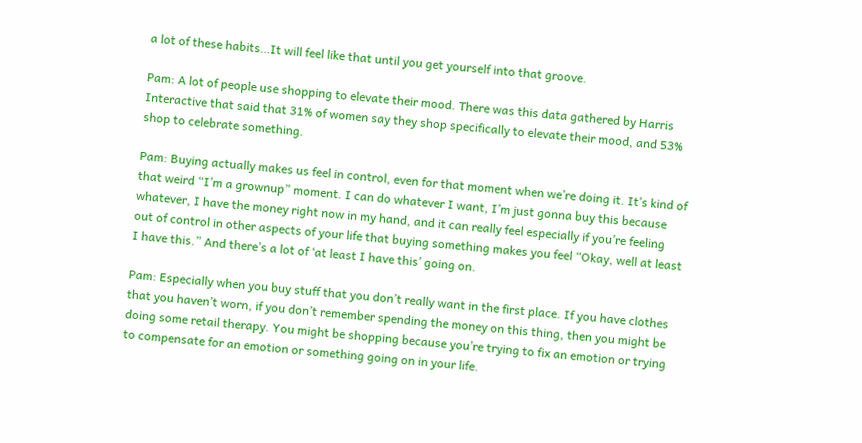a lot of these habits…It will feel like that until you get yourself into that groove.

Pam: A lot of people use shopping to elevate their mood. There was this data gathered by Harris Interactive that said that 31% of women say they shop specifically to elevate their mood, and 53% shop to celebrate something.

Pam: Buying actually makes us feel in control, even for that moment when we’re doing it. It’s kind of that weird “I’m a grownup” moment. I can do whatever I want, I’m just gonna buy this because whatever, I have the money right now in my hand, and it can really feel especially if you’re feeling out of control in other aspects of your life that buying something makes you feel “Okay, well at least I have this.” And there’s a lot of ‘at least I have this’ going on.

Pam: Especially when you buy stuff that you don’t really want in the first place. If you have clothes that you haven’t worn, if you don’t remember spending the money on this thing, then you might be doing some retail therapy. You might be shopping because you’re trying to fix an emotion or trying to compensate for an emotion or something going on in your life.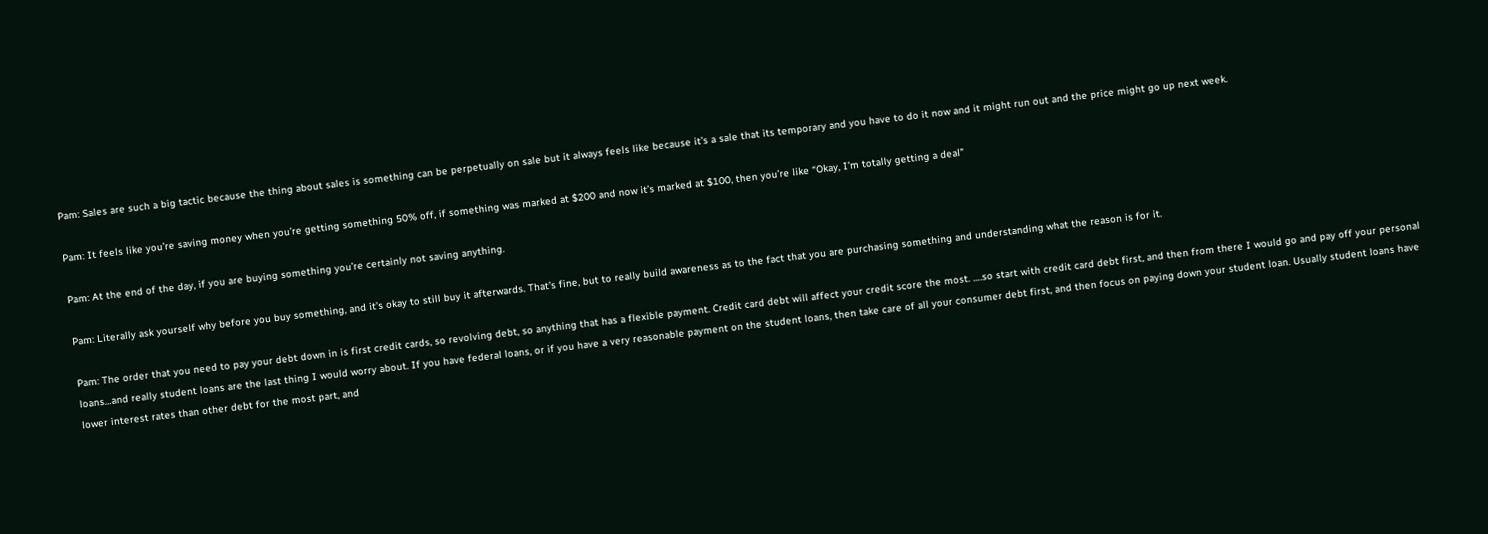Pam: Sales are such a big tactic because the thing about sales is something can be perpetually on sale but it always feels like because it’s a sale that its temporary and you have to do it now and it might run out and the price might go up next week.

Pam: It feels like you’re saving money when you’re getting something 50% off, if something was marked at $200 and now it’s marked at $100, then you’re like “Okay, I’m totally getting a deal”

Pam: At the end of the day, if you are buying something you’re certainly not saving anything.

Pam: Literally ask yourself why before you buy something, and it’s okay to still buy it afterwards. That’s fine, but to really build awareness as to the fact that you are purchasing something and understanding what the reason is for it.

Pam: The order that you need to pay your debt down in is first credit cards, so revolving debt, so anything that has a flexible payment. Credit card debt will affect your credit score the most. ….so start with credit card debt first, and then from there I would go and pay off your personal loans…and really student loans are the last thing I would worry about. If you have federal loans, or if you have a very reasonable payment on the student loans, then take care of all your consumer debt first, and then focus on paying down your student loan. Usually student loans have lower interest rates than other debt for the most part, and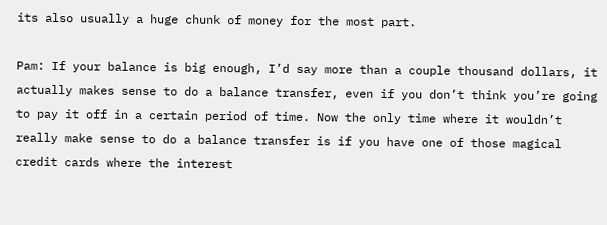its also usually a huge chunk of money for the most part.

Pam: If your balance is big enough, I’d say more than a couple thousand dollars, it actually makes sense to do a balance transfer, even if you don’t think you’re going to pay it off in a certain period of time. Now the only time where it wouldn’t really make sense to do a balance transfer is if you have one of those magical credit cards where the interest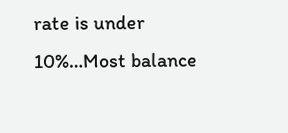rate is under 10%…Most balance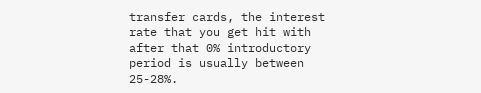transfer cards, the interest rate that you get hit with after that 0% introductory period is usually between 25-28%.